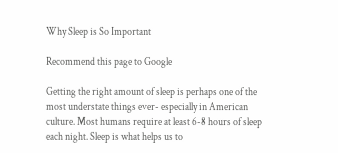Why Sleep is So Important

Recommend this page to Google

Getting the right amount of sleep is perhaps one of the most understate things ever- especially in American culture. Most humans require at least 6-8 hours of sleep each night. Sleep is what helps us to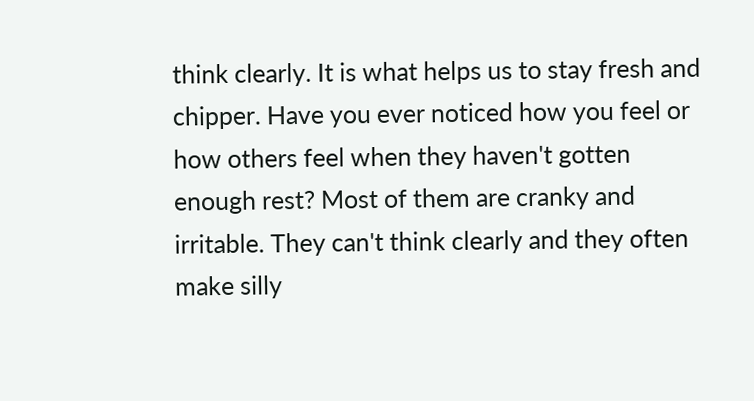think clearly. It is what helps us to stay fresh and chipper. Have you ever noticed how you feel or how others feel when they haven't gotten enough rest? Most of them are cranky and irritable. They can't think clearly and they often make silly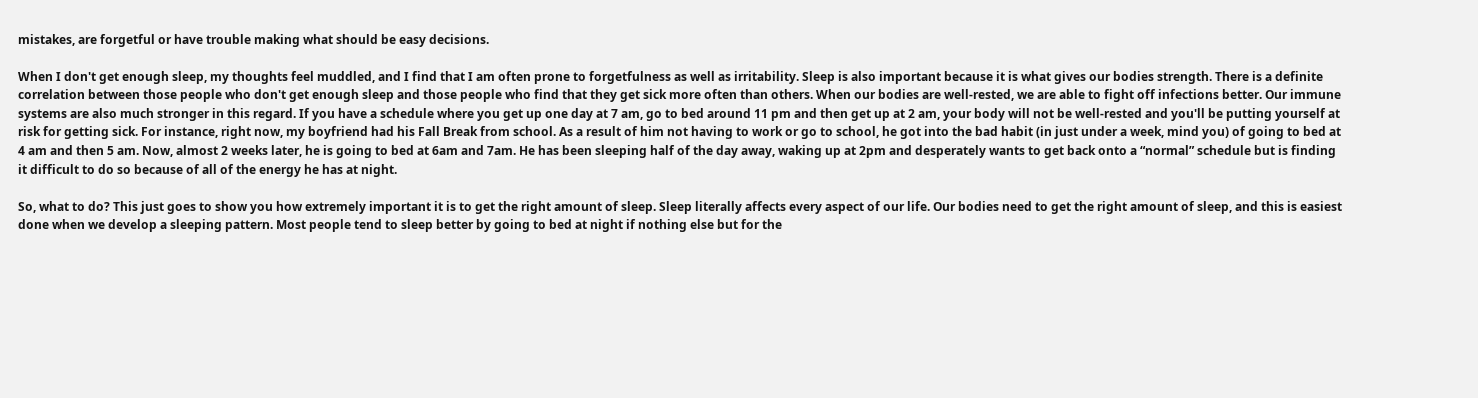mistakes, are forgetful or have trouble making what should be easy decisions.

When I don't get enough sleep, my thoughts feel muddled, and I find that I am often prone to forgetfulness as well as irritability. Sleep is also important because it is what gives our bodies strength. There is a definite correlation between those people who don't get enough sleep and those people who find that they get sick more often than others. When our bodies are well-rested, we are able to fight off infections better. Our immune systems are also much stronger in this regard. If you have a schedule where you get up one day at 7 am, go to bed around 11 pm and then get up at 2 am, your body will not be well-rested and you'll be putting yourself at risk for getting sick. For instance, right now, my boyfriend had his Fall Break from school. As a result of him not having to work or go to school, he got into the bad habit (in just under a week, mind you) of going to bed at 4 am and then 5 am. Now, almost 2 weeks later, he is going to bed at 6am and 7am. He has been sleeping half of the day away, waking up at 2pm and desperately wants to get back onto a “normal” schedule but is finding it difficult to do so because of all of the energy he has at night.

So, what to do? This just goes to show you how extremely important it is to get the right amount of sleep. Sleep literally affects every aspect of our life. Our bodies need to get the right amount of sleep, and this is easiest done when we develop a sleeping pattern. Most people tend to sleep better by going to bed at night if nothing else but for the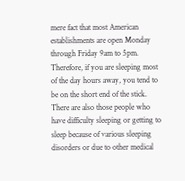mere fact that most American establishments are open Monday through Friday 9am to 5pm. Therefore, if you are sleeping most of the day hours away, you tend to be on the short end of the stick. There are also those people who have difficulty sleeping or getting to sleep because of various sleeping disorders or due to other medical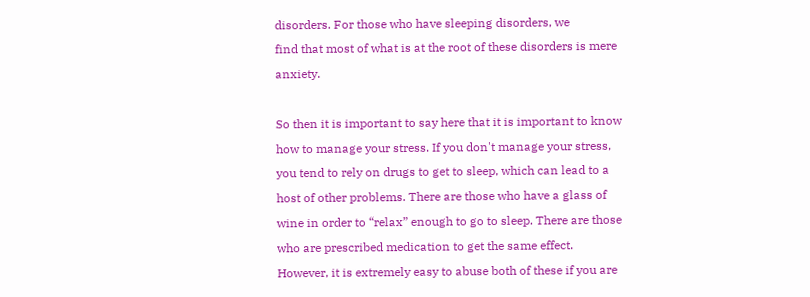disorders. For those who have sleeping disorders, we
find that most of what is at the root of these disorders is mere anxiety.

So then it is important to say here that it is important to know how to manage your stress. If you don't manage your stress, you tend to rely on drugs to get to sleep, which can lead to a host of other problems. There are those who have a glass of wine in order to “relax” enough to go to sleep. There are those who are prescribed medication to get the same effect. However, it is extremely easy to abuse both of these if you are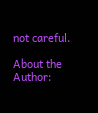not careful.

About the Author: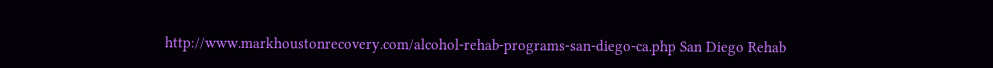http://www.markhoustonrecovery.com/alcohol-rehab-programs-san-diego-ca.php San Diego Rehab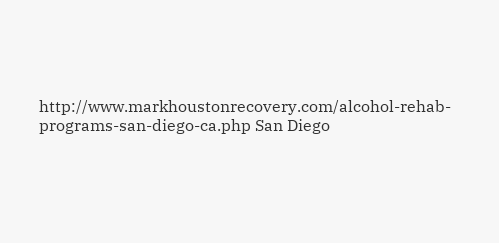http://www.markhoustonrecovery.com/alcohol-rehab-programs-san-diego-ca.php San Diego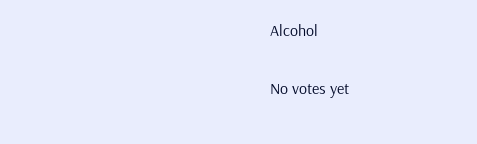Alcohol

No votes yet